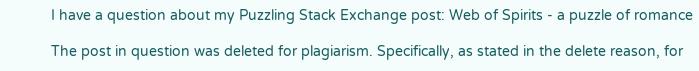I have a question about my Puzzling Stack Exchange post: Web of Spirits - a puzzle of romance

The post in question was deleted for plagiarism. Specifically, as stated in the delete reason, for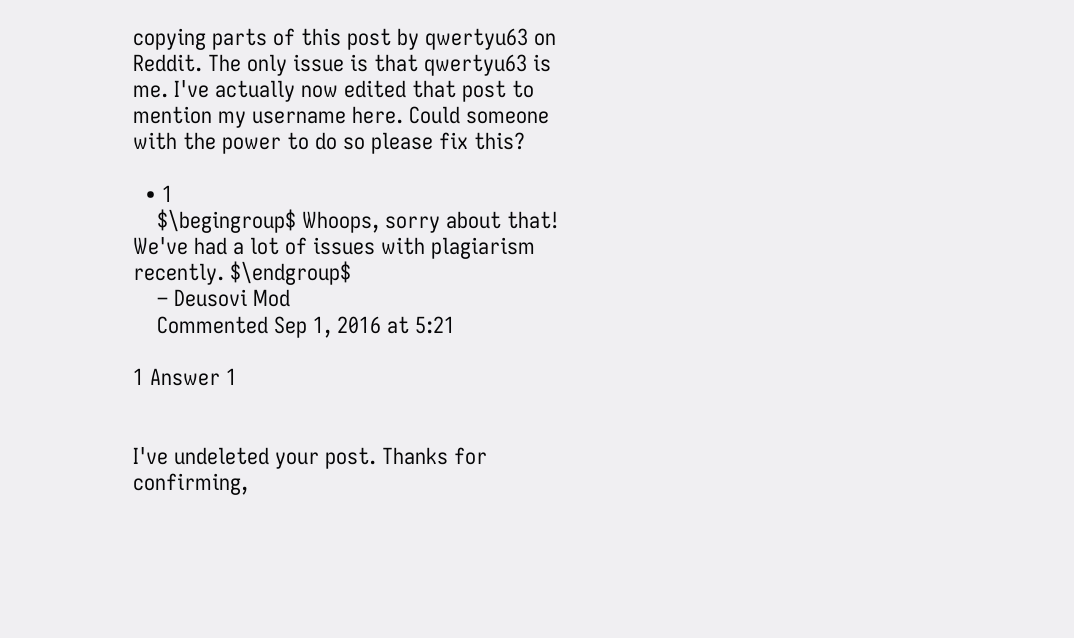copying parts of this post by qwertyu63 on Reddit. The only issue is that qwertyu63 is me. I've actually now edited that post to mention my username here. Could someone with the power to do so please fix this?

  • 1
    $\begingroup$ Whoops, sorry about that! We've had a lot of issues with plagiarism recently. $\endgroup$
    – Deusovi Mod
    Commented Sep 1, 2016 at 5:21

1 Answer 1


I've undeleted your post. Thanks for confirming,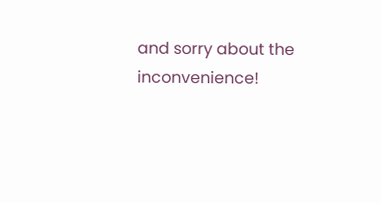and sorry about the inconvenience!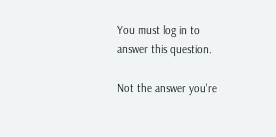You must log in to answer this question.

Not the answer you're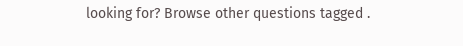looking for? Browse other questions tagged .